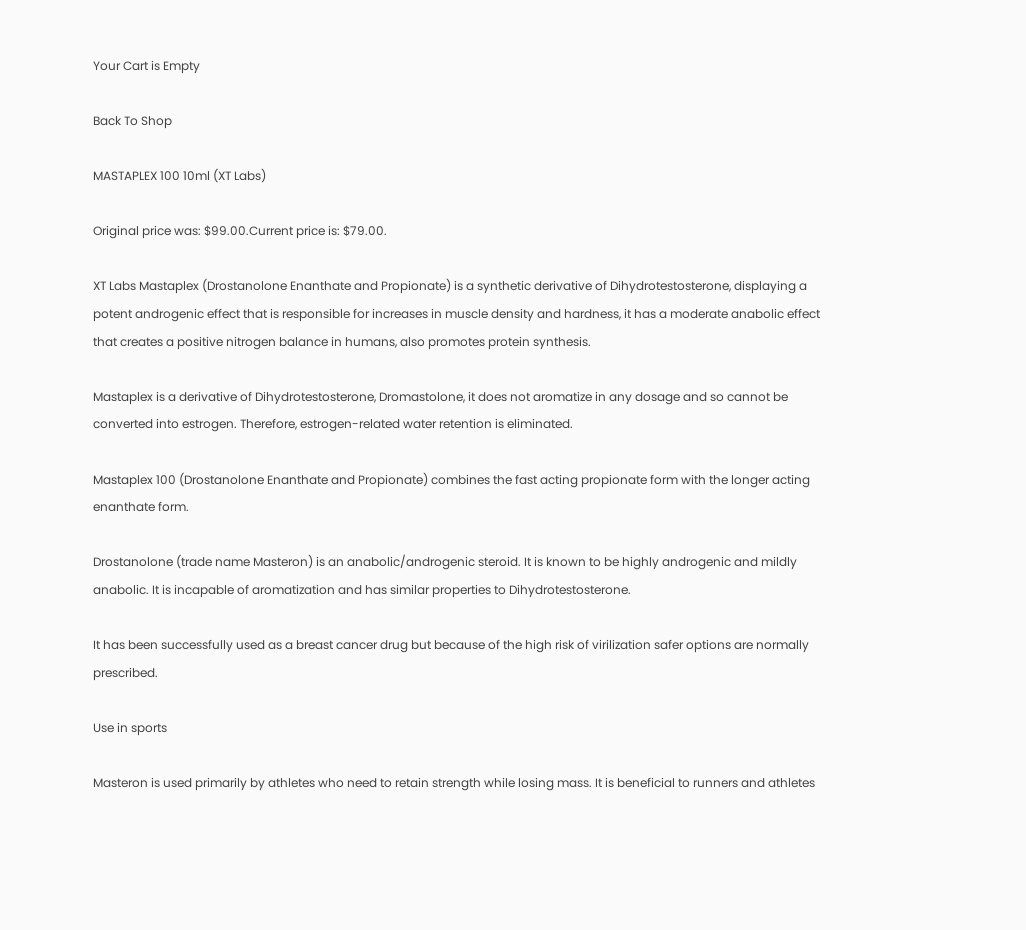Your Cart is Empty

Back To Shop

MASTAPLEX 100 10ml (XT Labs)

Original price was: $99.00.Current price is: $79.00.

XT Labs Mastaplex (Drostanolone Enanthate and Propionate) is a synthetic derivative of Dihydrotestosterone, displaying a potent androgenic effect that is responsible for increases in muscle density and hardness, it has a moderate anabolic effect that creates a positive nitrogen balance in humans, also promotes protein synthesis.

Mastaplex is a derivative of Dihydrotestosterone, Dromastolone, it does not aromatize in any dosage and so cannot be converted into estrogen. Therefore, estrogen-related water retention is eliminated.

Mastaplex 100 (Drostanolone Enanthate and Propionate) combines the fast acting propionate form with the longer acting enanthate form.

Drostanolone (trade name Masteron) is an anabolic/androgenic steroid. It is known to be highly androgenic and mildly anabolic. It is incapable of aromatization and has similar properties to Dihydrotestosterone.

It has been successfully used as a breast cancer drug but because of the high risk of virilization safer options are normally prescribed.

Use in sports

Masteron is used primarily by athletes who need to retain strength while losing mass. It is beneficial to runners and athletes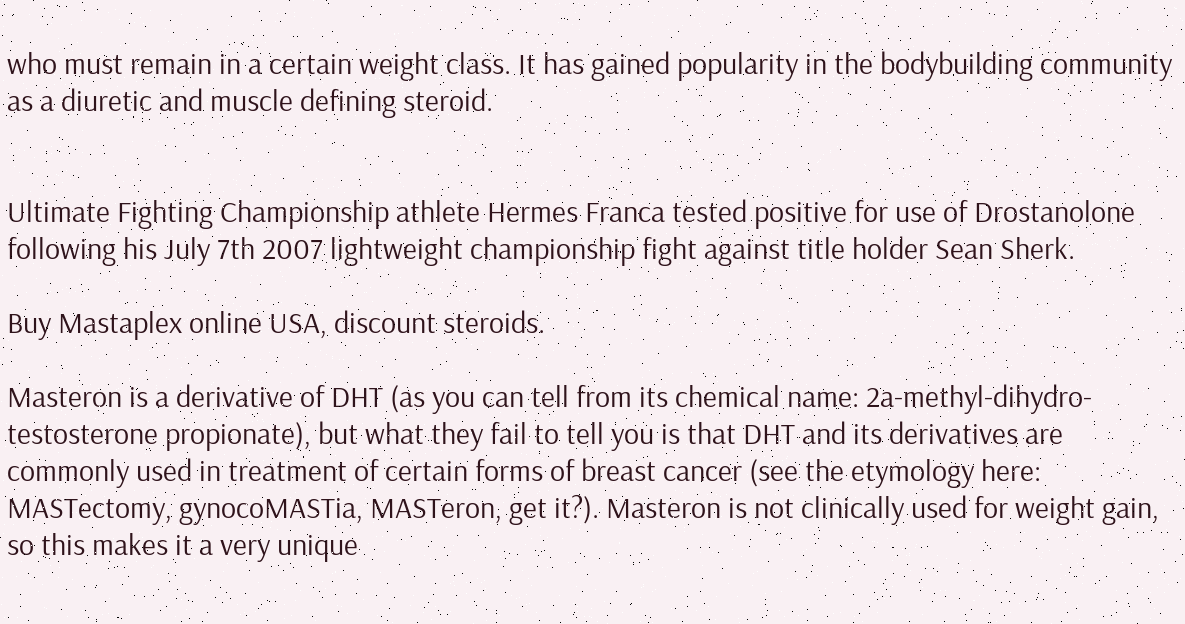who must remain in a certain weight class. It has gained popularity in the bodybuilding community as a diuretic and muscle defining steroid.


Ultimate Fighting Championship athlete Hermes Franca tested positive for use of Drostanolone following his July 7th 2007 lightweight championship fight against title holder Sean Sherk.

Buy Mastaplex online USA, discount steroids.

Masteron is a derivative of DHT (as you can tell from its chemical name: 2a-methyl-dihydro-testosterone propionate), but what they fail to tell you is that DHT and its derivatives are commonly used in treatment of certain forms of breast cancer (see the etymology here: MASTectomy, gynocoMASTia, MASTeron, get it?). Masteron is not clinically used for weight gain, so this makes it a very unique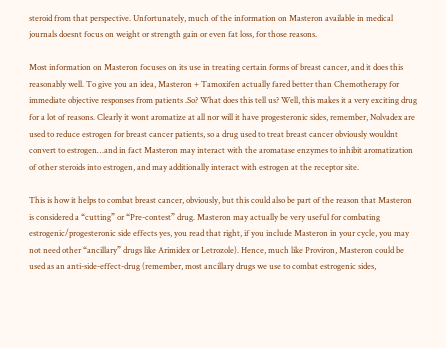steroid from that perspective. Unfortunately, much of the information on Masteron available in medical journals doesnt focus on weight or strength gain or even fat loss, for those reasons.

Most information on Masteron focuses on its use in treating certain forms of breast cancer, and it does this reasonably well. To give you an idea, Masteron + Tamoxifen actually fared better than Chemotherapy for immediate objective responses from patients .So? What does this tell us? Well, this makes it a very exciting drug for a lot of reasons. Clearly it wont aromatize at all nor will it have progesteronic sides, remember, Nolvadex are used to reduce estrogen for breast cancer patients, so a drug used to treat breast cancer obviously wouldnt convert to estrogen…and in fact Masteron may interact with the aromatase enzymes to inhibit aromatization of other steroids into estrogen, and may additionally interact with estrogen at the receptor site.

This is how it helps to combat breast cancer, obviously, but this could also be part of the reason that Masteron is considered a “cutting” or “Pre-contest” drug. Masteron may actually be very useful for combating estrogenic/progesteronic side effects yes, you read that right, if you include Masteron in your cycle, you may not need other “ancillary” drugs like Arimidex or Letrozole). Hence, much like Proviron, Masteron could be used as an anti-side-effect-drug (remember, most ancillary drugs we use to combat estrogenic sides,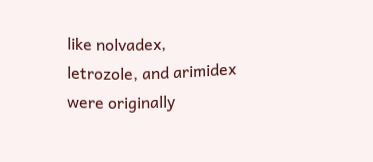like nolvadex, letrozole, and arimidex were originally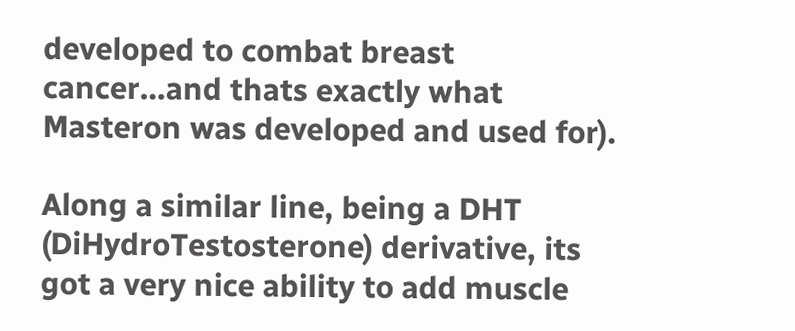developed to combat breast cancer…and thats exactly what Masteron was developed and used for).

Along a similar line, being a DHT (DiHydroTestosterone) derivative, its got a very nice ability to add muscle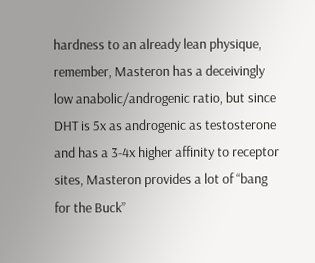hardness to an already lean physique, remember, Masteron has a deceivingly low anabolic/androgenic ratio, but since DHT is 5x as androgenic as testosterone and has a 3-4x higher affinity to receptor sites, Masteron provides a lot of “bang for the Buck”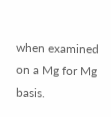when examined on a Mg for Mg basis.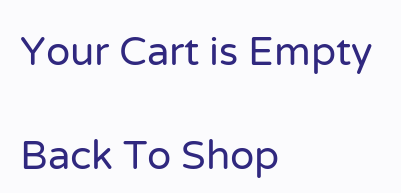Your Cart is Empty

Back To Shop